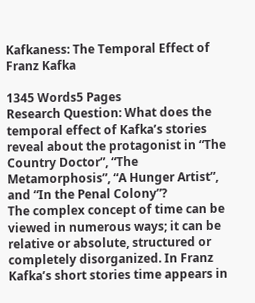Kafkaness: The Temporal Effect of Franz Kafka

1345 Words5 Pages
Research Question: What does the temporal effect of Kafka’s stories reveal about the protagonist in “The Country Doctor”, “The Metamorphosis”, “A Hunger Artist”, and “In the Penal Colony”?
The complex concept of time can be viewed in numerous ways; it can be relative or absolute, structured or completely disorganized. In Franz Kafka’s short stories time appears in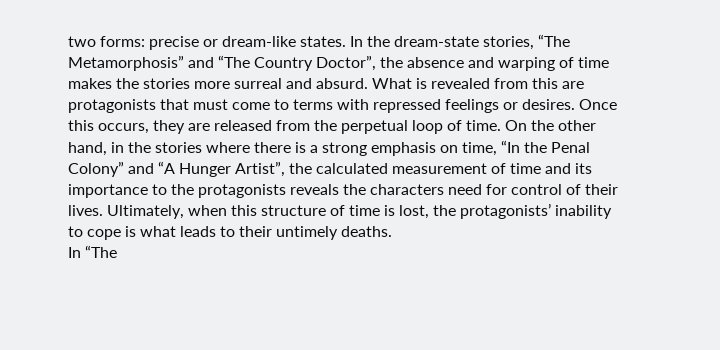two forms: precise or dream-like states. In the dream-state stories, “The Metamorphosis” and “The Country Doctor”, the absence and warping of time makes the stories more surreal and absurd. What is revealed from this are protagonists that must come to terms with repressed feelings or desires. Once this occurs, they are released from the perpetual loop of time. On the other hand, in the stories where there is a strong emphasis on time, “In the Penal Colony” and “A Hunger Artist”, the calculated measurement of time and its importance to the protagonists reveals the characters need for control of their lives. Ultimately, when this structure of time is lost, the protagonists’ inability to cope is what leads to their untimely deaths.
In “The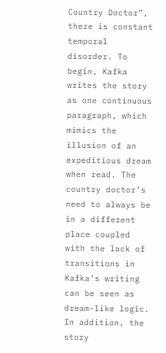Country Doctor”, there is constant temporal disorder. To begin, Kafka writes the story as one continuous paragraph, which mimics the illusion of an expeditious dream when read. The country doctor’s need to always be in a different place coupled with the lack of transitions in Kafka’s writing can be seen as dream-like logic. In addition, the story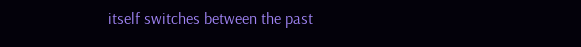itself switches between the past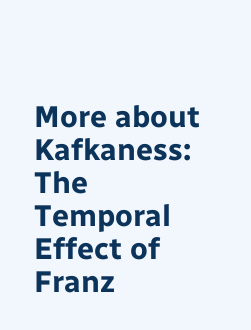More about Kafkaness: The Temporal Effect of Franz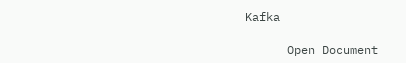Kafka

      Open Document